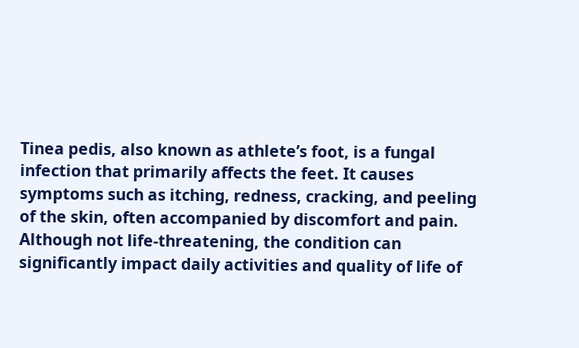Tinea pedis, also known as athlete’s foot, is a fungal infection that primarily affects the feet. It causes symptoms such as itching, redness, cracking, and peeling of the skin, often accompanied by discomfort and pain. Although not life-threatening, the condition can significantly impact daily activities and quality of life of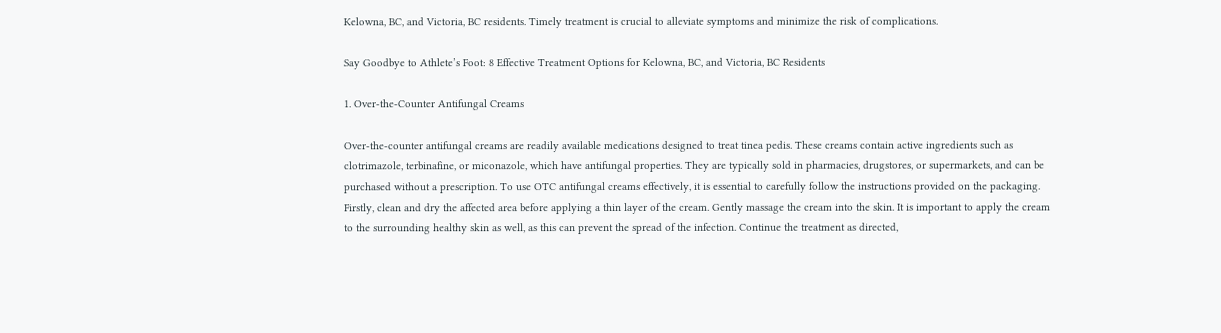Kelowna, BC, and Victoria, BC residents. Timely treatment is crucial to alleviate symptoms and minimize the risk of complications.

Say Goodbye to Athlete’s Foot: 8 Effective Treatment Options for Kelowna, BC, and Victoria, BC Residents

1. Over-the-Counter Antifungal Creams

Over-the-counter antifungal creams are readily available medications designed to treat tinea pedis. These creams contain active ingredients such as clotrimazole, terbinafine, or miconazole, which have antifungal properties. They are typically sold in pharmacies, drugstores, or supermarkets, and can be purchased without a prescription. To use OTC antifungal creams effectively, it is essential to carefully follow the instructions provided on the packaging.
Firstly, clean and dry the affected area before applying a thin layer of the cream. Gently massage the cream into the skin. It is important to apply the cream to the surrounding healthy skin as well, as this can prevent the spread of the infection. Continue the treatment as directed,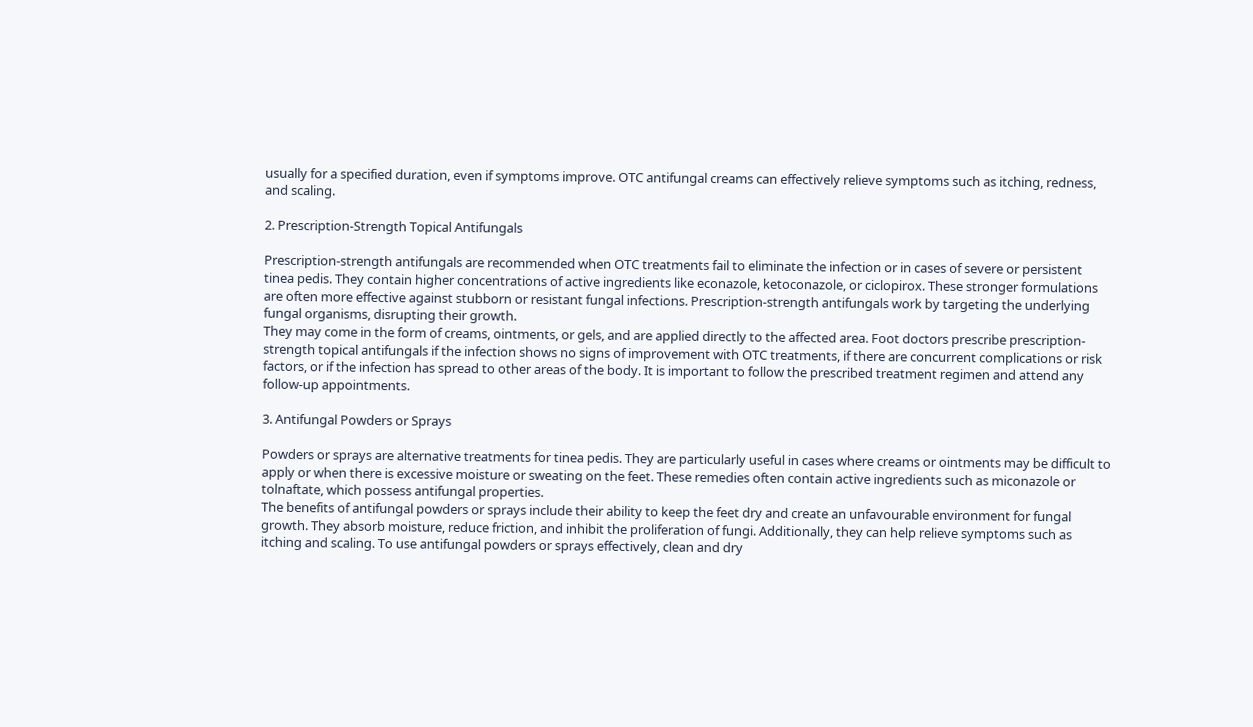usually for a specified duration, even if symptoms improve. OTC antifungal creams can effectively relieve symptoms such as itching, redness, and scaling.

2. Prescription-Strength Topical Antifungals

Prescription-strength antifungals are recommended when OTC treatments fail to eliminate the infection or in cases of severe or persistent tinea pedis. They contain higher concentrations of active ingredients like econazole, ketoconazole, or ciclopirox. These stronger formulations are often more effective against stubborn or resistant fungal infections. Prescription-strength antifungals work by targeting the underlying fungal organisms, disrupting their growth.
They may come in the form of creams, ointments, or gels, and are applied directly to the affected area. Foot doctors prescribe prescription-strength topical antifungals if the infection shows no signs of improvement with OTC treatments, if there are concurrent complications or risk factors, or if the infection has spread to other areas of the body. It is important to follow the prescribed treatment regimen and attend any follow-up appointments.

3. Antifungal Powders or Sprays

Powders or sprays are alternative treatments for tinea pedis. They are particularly useful in cases where creams or ointments may be difficult to apply or when there is excessive moisture or sweating on the feet. These remedies often contain active ingredients such as miconazole or tolnaftate, which possess antifungal properties.
The benefits of antifungal powders or sprays include their ability to keep the feet dry and create an unfavourable environment for fungal growth. They absorb moisture, reduce friction, and inhibit the proliferation of fungi. Additionally, they can help relieve symptoms such as itching and scaling. To use antifungal powders or sprays effectively, clean and dry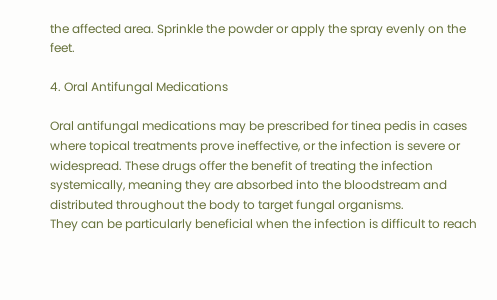the affected area. Sprinkle the powder or apply the spray evenly on the feet.

4. Oral Antifungal Medications

Oral antifungal medications may be prescribed for tinea pedis in cases where topical treatments prove ineffective, or the infection is severe or widespread. These drugs offer the benefit of treating the infection systemically, meaning they are absorbed into the bloodstream and distributed throughout the body to target fungal organisms.
They can be particularly beneficial when the infection is difficult to reach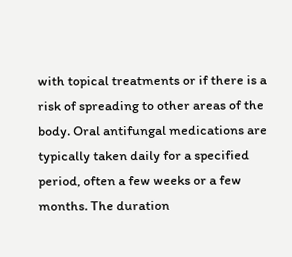with topical treatments or if there is a risk of spreading to other areas of the body. Oral antifungal medications are typically taken daily for a specified period, often a few weeks or a few months. The duration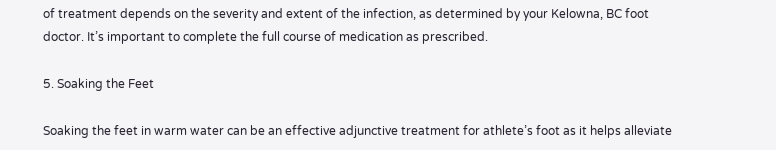of treatment depends on the severity and extent of the infection, as determined by your Kelowna, BC foot doctor. It’s important to complete the full course of medication as prescribed.

5. Soaking the Feet

Soaking the feet in warm water can be an effective adjunctive treatment for athlete’s foot as it helps alleviate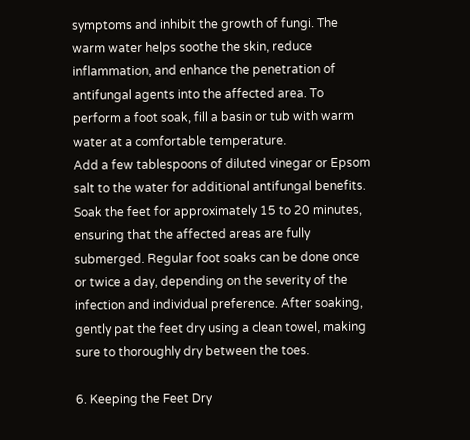symptoms and inhibit the growth of fungi. The warm water helps soothe the skin, reduce inflammation, and enhance the penetration of antifungal agents into the affected area. To perform a foot soak, fill a basin or tub with warm water at a comfortable temperature.
Add a few tablespoons of diluted vinegar or Epsom salt to the water for additional antifungal benefits. Soak the feet for approximately 15 to 20 minutes, ensuring that the affected areas are fully submerged. Regular foot soaks can be done once or twice a day, depending on the severity of the infection and individual preference. After soaking, gently pat the feet dry using a clean towel, making sure to thoroughly dry between the toes.

6. Keeping the Feet Dry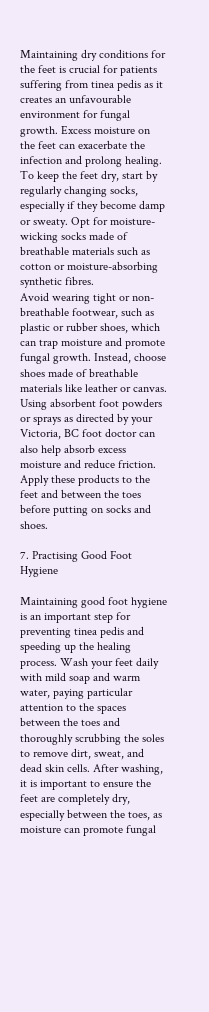Maintaining dry conditions for the feet is crucial for patients suffering from tinea pedis as it creates an unfavourable environment for fungal growth. Excess moisture on the feet can exacerbate the infection and prolong healing. To keep the feet dry, start by regularly changing socks, especially if they become damp or sweaty. Opt for moisture-wicking socks made of breathable materials such as cotton or moisture-absorbing synthetic fibres.
Avoid wearing tight or non-breathable footwear, such as plastic or rubber shoes, which can trap moisture and promote fungal growth. Instead, choose shoes made of breathable materials like leather or canvas. Using absorbent foot powders or sprays as directed by your Victoria, BC foot doctor can also help absorb excess moisture and reduce friction. Apply these products to the feet and between the toes before putting on socks and shoes.

7. Practising Good Foot Hygiene

Maintaining good foot hygiene is an important step for preventing tinea pedis and speeding up the healing process. Wash your feet daily with mild soap and warm water, paying particular attention to the spaces between the toes and thoroughly scrubbing the soles to remove dirt, sweat, and dead skin cells. After washing, it is important to ensure the feet are completely dry, especially between the toes, as moisture can promote fungal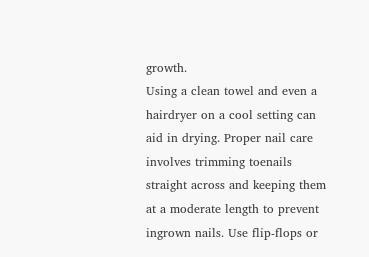growth.
Using a clean towel and even a hairdryer on a cool setting can aid in drying. Proper nail care involves trimming toenails straight across and keeping them at a moderate length to prevent ingrown nails. Use flip-flops or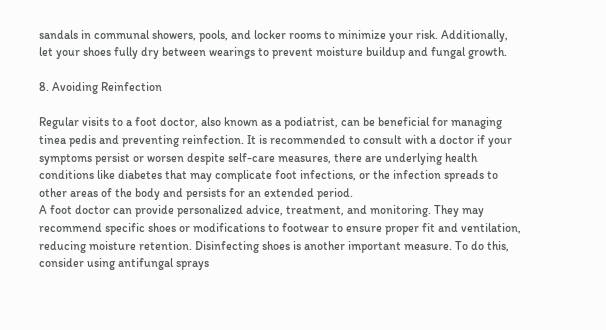sandals in communal showers, pools, and locker rooms to minimize your risk. Additionally, let your shoes fully dry between wearings to prevent moisture buildup and fungal growth.

8. Avoiding Reinfection

Regular visits to a foot doctor, also known as a podiatrist, can be beneficial for managing tinea pedis and preventing reinfection. It is recommended to consult with a doctor if your symptoms persist or worsen despite self-care measures, there are underlying health conditions like diabetes that may complicate foot infections, or the infection spreads to other areas of the body and persists for an extended period.
A foot doctor can provide personalized advice, treatment, and monitoring. They may recommend specific shoes or modifications to footwear to ensure proper fit and ventilation, reducing moisture retention. Disinfecting shoes is another important measure. To do this, consider using antifungal sprays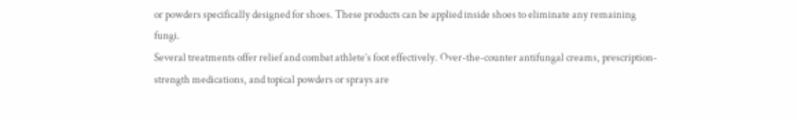or powders specifically designed for shoes. These products can be applied inside shoes to eliminate any remaining fungi.
Several treatments offer relief and combat athlete’s foot effectively. Over-the-counter antifungal creams, prescription-strength medications, and topical powders or sprays are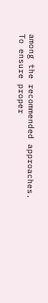among the recommended approaches. To ensure proper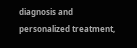diagnosis and personalized treatment,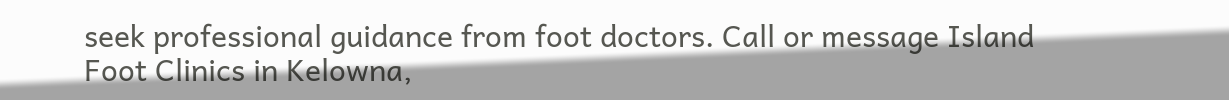seek professional guidance from foot doctors. Call or message Island Foot Clinics in Kelowna,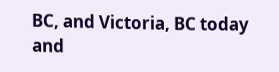BC, and Victoria, BC today and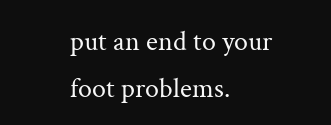put an end to your foot problems.